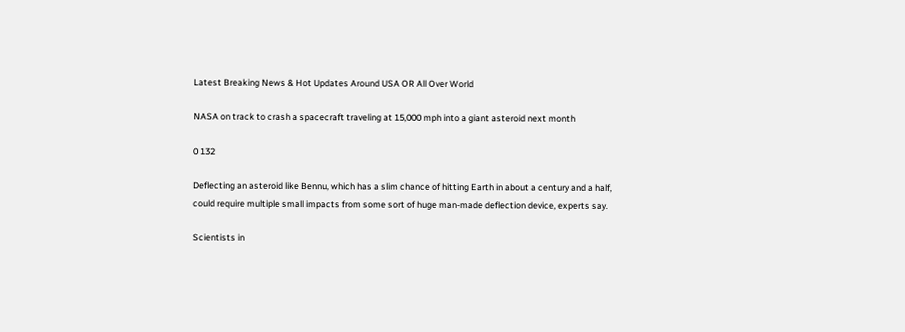Latest Breaking News & Hot Updates Around USA OR All Over World

NASA on track to crash a spacecraft traveling at 15,000 mph into a giant asteroid next month

0 132

Deflecting an asteroid like Bennu, which has a slim chance of hitting Earth in about a century and a half, could require multiple small impacts from some sort of huge man-made deflection device, experts say.

Scientists in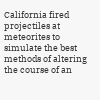California fired projectiles at meteorites to simulate the best methods of altering the course of an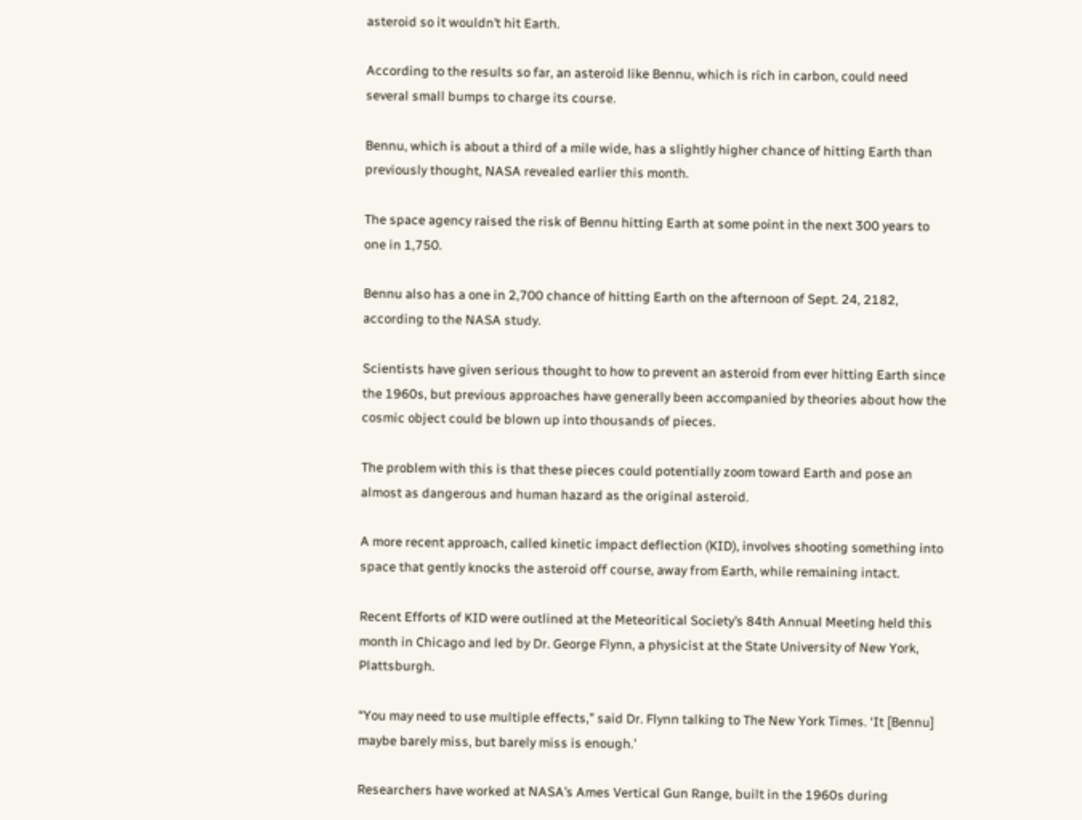asteroid so it wouldn’t hit Earth.

According to the results so far, an asteroid like Bennu, which is rich in carbon, could need several small bumps to charge its course.

Bennu, which is about a third of a mile wide, has a slightly higher chance of hitting Earth than previously thought, NASA revealed earlier this month.

The space agency raised the risk of Bennu hitting Earth at some point in the next 300 years to one in 1,750.

Bennu also has a one in 2,700 chance of hitting Earth on the afternoon of Sept. 24, 2182, according to the NASA study.

Scientists have given serious thought to how to prevent an asteroid from ever hitting Earth since the 1960s, but previous approaches have generally been accompanied by theories about how the cosmic object could be blown up into thousands of pieces.

The problem with this is that these pieces could potentially zoom toward Earth and pose an almost as dangerous and human hazard as the original asteroid.

A more recent approach, called kinetic impact deflection (KID), involves shooting something into space that gently knocks the asteroid off course, away from Earth, while remaining intact.

Recent Efforts of KID were outlined at the Meteoritical Society’s 84th Annual Meeting held this month in Chicago and led by Dr. George Flynn, a physicist at the State University of New York, Plattsburgh.

“You may need to use multiple effects,” said Dr. Flynn talking to The New York Times. ‘It [Bennu] maybe barely miss, but barely miss is enough.’

Researchers have worked at NASA’s Ames Vertical Gun Range, built in the 1960s during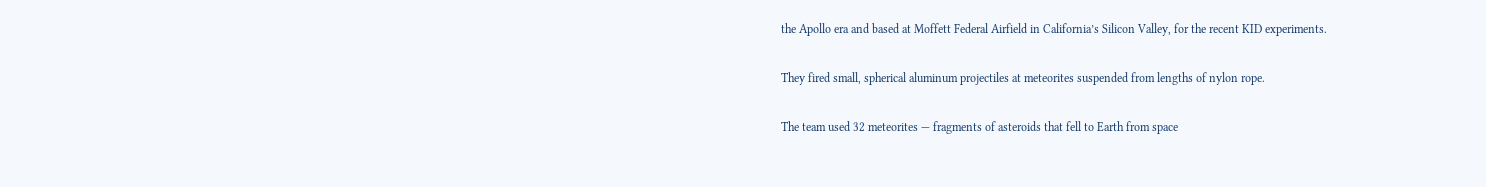the Apollo era and based at Moffett Federal Airfield in California’s Silicon Valley, for the recent KID experiments.

They fired small, spherical aluminum projectiles at meteorites suspended from lengths of nylon rope.

The team used 32 meteorites — fragments of asteroids that fell to Earth from space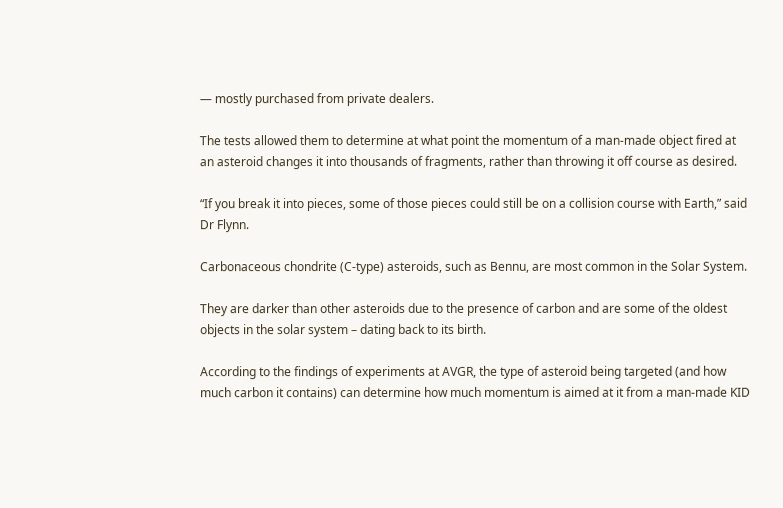— mostly purchased from private dealers.

The tests allowed them to determine at what point the momentum of a man-made object fired at an asteroid changes it into thousands of fragments, rather than throwing it off course as desired.

“If you break it into pieces, some of those pieces could still be on a collision course with Earth,” said Dr Flynn.

Carbonaceous chondrite (C-type) asteroids, such as Bennu, are most common in the Solar System.

They are darker than other asteroids due to the presence of carbon and are some of the oldest objects in the solar system – dating back to its birth.

According to the findings of experiments at AVGR, the type of asteroid being targeted (and how much carbon it contains) can determine how much momentum is aimed at it from a man-made KID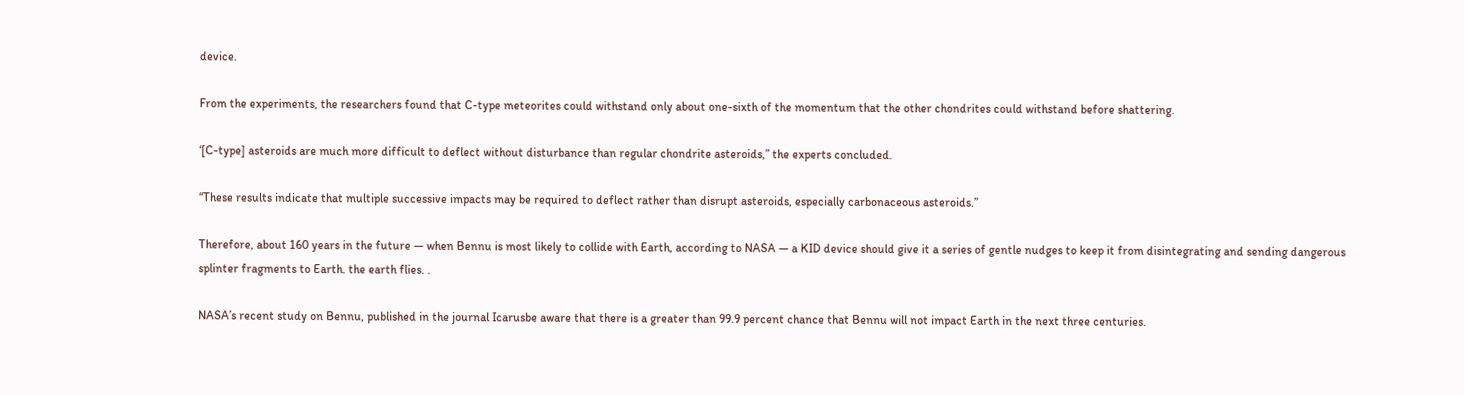device.

From the experiments, the researchers found that C-type meteorites could withstand only about one-sixth of the momentum that the other chondrites could withstand before shattering.

‘[C-type] asteroids are much more difficult to deflect without disturbance than regular chondrite asteroids,” the experts concluded.

“These results indicate that multiple successive impacts may be required to deflect rather than disrupt asteroids, especially carbonaceous asteroids.”

Therefore, about 160 years in the future — when Bennu is most likely to collide with Earth, according to NASA — a KID device should give it a series of gentle nudges to keep it from disintegrating and sending dangerous splinter fragments to Earth. the earth flies. .

NASA’s recent study on Bennu, published in the journal Icarusbe aware that there is a greater than 99.9 percent chance that Bennu will not impact Earth in the next three centuries.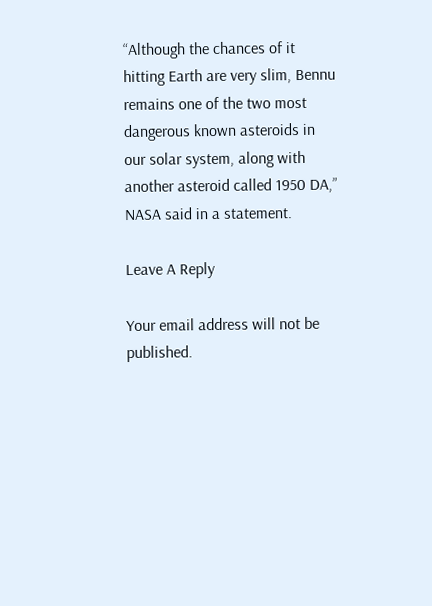“Although the chances of it hitting Earth are very slim, Bennu remains one of the two most dangerous known asteroids in our solar system, along with another asteroid called 1950 DA,” NASA said in a statement.

Leave A Reply

Your email address will not be published.